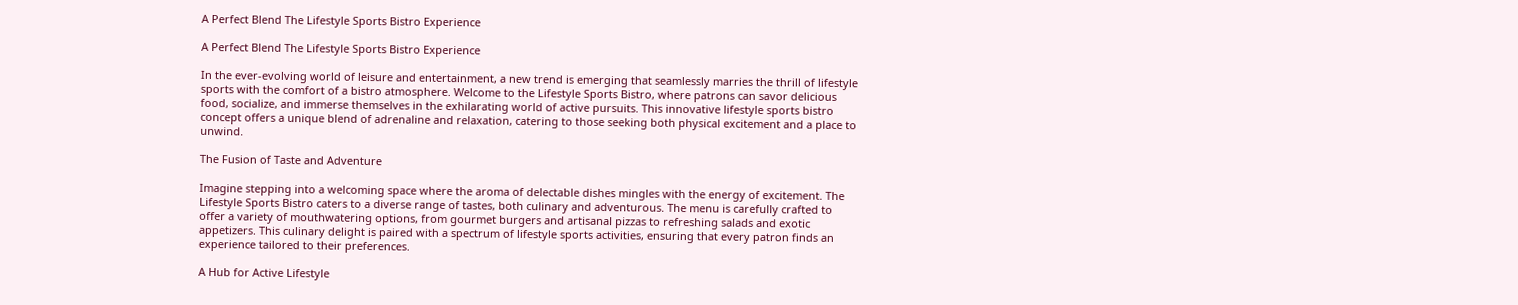A Perfect Blend The Lifestyle Sports Bistro Experience

A Perfect Blend The Lifestyle Sports Bistro Experience

In the ever-evolving world of leisure and entertainment, a new trend is emerging that seamlessly marries the thrill of lifestyle sports with the comfort of a bistro atmosphere. Welcome to the Lifestyle Sports Bistro, where patrons can savor delicious food, socialize, and immerse themselves in the exhilarating world of active pursuits. This innovative lifestyle sports bistro concept offers a unique blend of adrenaline and relaxation, catering to those seeking both physical excitement and a place to unwind.

The Fusion of Taste and Adventure

Imagine stepping into a welcoming space where the aroma of delectable dishes mingles with the energy of excitement. The Lifestyle Sports Bistro caters to a diverse range of tastes, both culinary and adventurous. The menu is carefully crafted to offer a variety of mouthwatering options, from gourmet burgers and artisanal pizzas to refreshing salads and exotic appetizers. This culinary delight is paired with a spectrum of lifestyle sports activities, ensuring that every patron finds an experience tailored to their preferences.

A Hub for Active Lifestyle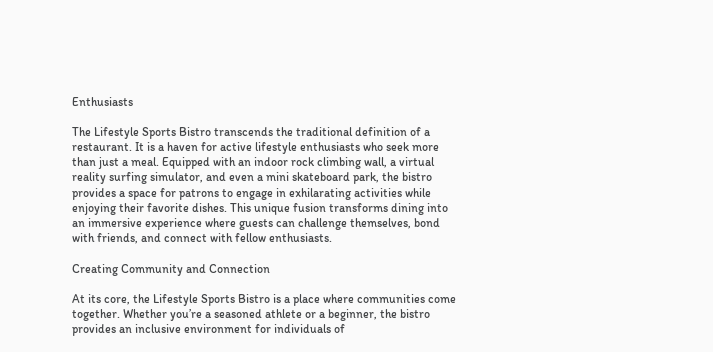Enthusiasts

The Lifestyle Sports Bistro transcends the traditional definition of a restaurant. It is a haven for active lifestyle enthusiasts who seek more than just a meal. Equipped with an indoor rock climbing wall, a virtual reality surfing simulator, and even a mini skateboard park, the bistro provides a space for patrons to engage in exhilarating activities while enjoying their favorite dishes. This unique fusion transforms dining into an immersive experience where guests can challenge themselves, bond with friends, and connect with fellow enthusiasts.

Creating Community and Connection

At its core, the Lifestyle Sports Bistro is a place where communities come together. Whether you’re a seasoned athlete or a beginner, the bistro provides an inclusive environment for individuals of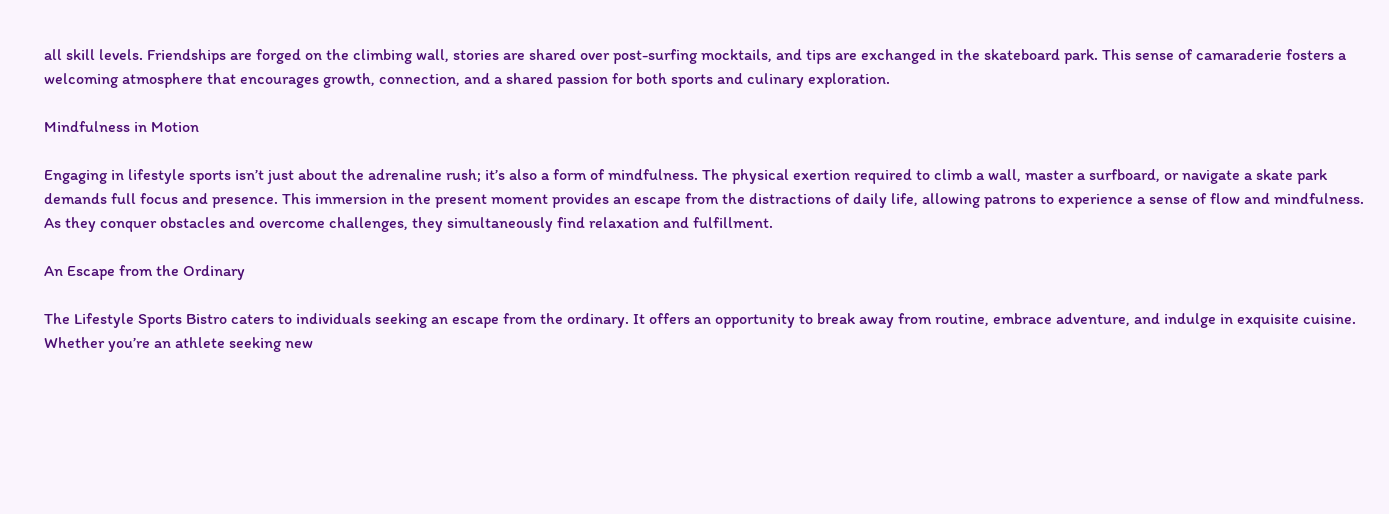all skill levels. Friendships are forged on the climbing wall, stories are shared over post-surfing mocktails, and tips are exchanged in the skateboard park. This sense of camaraderie fosters a welcoming atmosphere that encourages growth, connection, and a shared passion for both sports and culinary exploration.

Mindfulness in Motion

Engaging in lifestyle sports isn’t just about the adrenaline rush; it’s also a form of mindfulness. The physical exertion required to climb a wall, master a surfboard, or navigate a skate park demands full focus and presence. This immersion in the present moment provides an escape from the distractions of daily life, allowing patrons to experience a sense of flow and mindfulness. As they conquer obstacles and overcome challenges, they simultaneously find relaxation and fulfillment.

An Escape from the Ordinary

The Lifestyle Sports Bistro caters to individuals seeking an escape from the ordinary. It offers an opportunity to break away from routine, embrace adventure, and indulge in exquisite cuisine. Whether you’re an athlete seeking new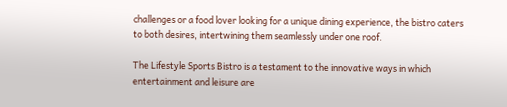challenges or a food lover looking for a unique dining experience, the bistro caters to both desires, intertwining them seamlessly under one roof.

The Lifestyle Sports Bistro is a testament to the innovative ways in which entertainment and leisure are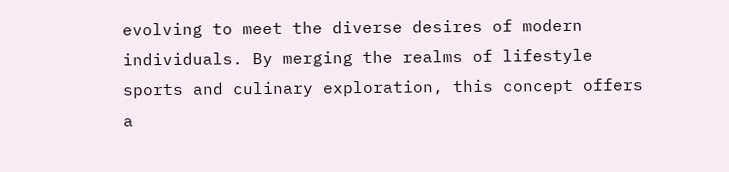evolving to meet the diverse desires of modern individuals. By merging the realms of lifestyle sports and culinary exploration, this concept offers a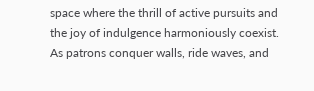space where the thrill of active pursuits and the joy of indulgence harmoniously coexist. As patrons conquer walls, ride waves, and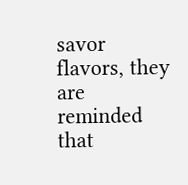savor flavors, they are reminded that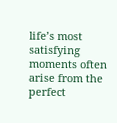life’s most satisfying moments often arise from the perfect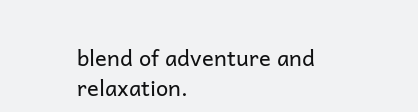blend of adventure and relaxation.